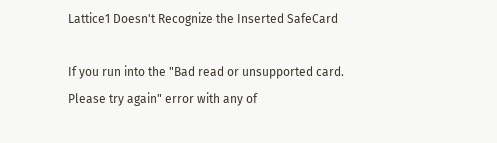Lattice1 Doesn't Recognize the Inserted SafeCard

If you run into the "Bad read or unsupported card. Please try again" error with any of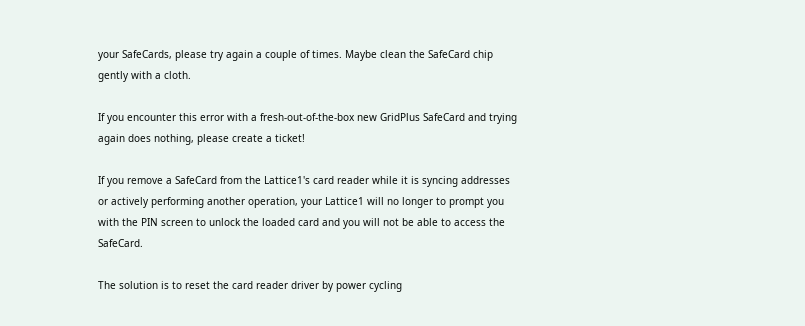your SafeCards, please try again a couple of times. Maybe clean the SafeCard chip gently with a cloth.

If you encounter this error with a fresh-out-of-the-box new GridPlus SafeCard and trying again does nothing, please create a ticket!

If you remove a SafeCard from the Lattice1's card reader while it is syncing addresses or actively performing another operation, your Lattice1 will no longer to prompt you with the PIN screen to unlock the loaded card and you will not be able to access the SafeCard.

The solution is to reset the card reader driver by power cycling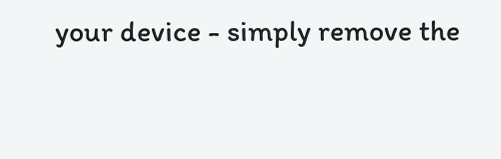your device - simply remove the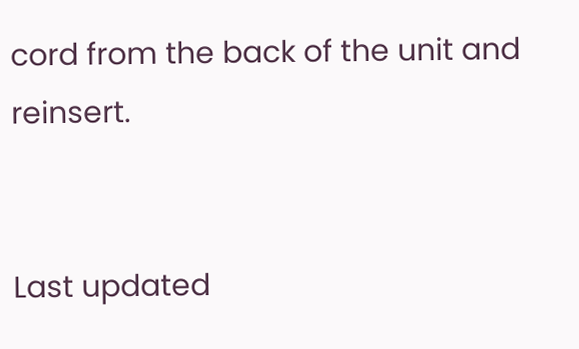cord from the back of the unit and reinsert.


Last updated